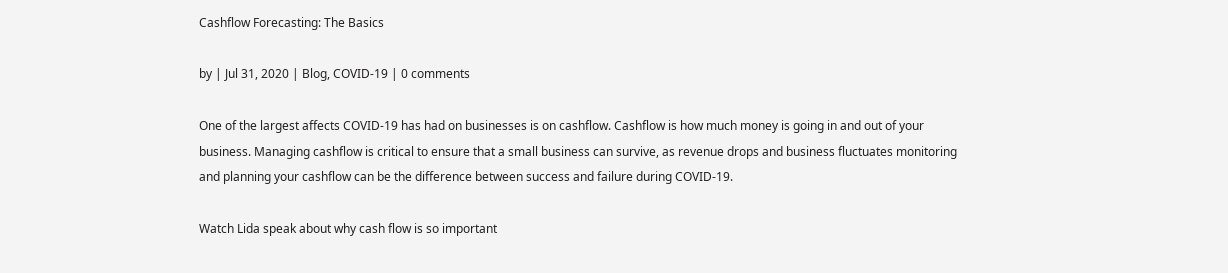Cashflow Forecasting: The Basics

by | Jul 31, 2020 | Blog, COVID-19 | 0 comments

One of the largest affects COVID-19 has had on businesses is on cashflow. Cashflow is how much money is going in and out of your business. Managing cashflow is critical to ensure that a small business can survive, as revenue drops and business fluctuates monitoring and planning your cashflow can be the difference between success and failure during COVID-19.

Watch Lida speak about why cash flow is so important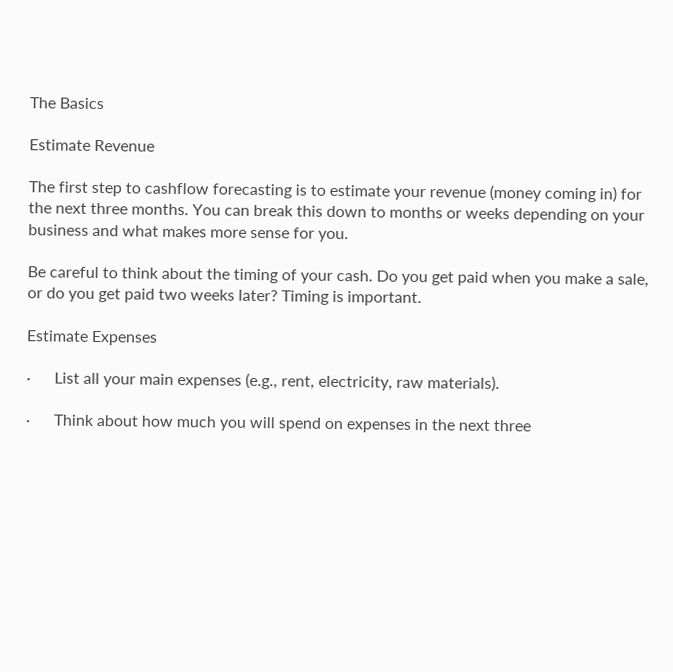The Basics

Estimate Revenue

The first step to cashflow forecasting is to estimate your revenue (money coming in) for the next three months. You can break this down to months or weeks depending on your business and what makes more sense for you.

Be careful to think about the timing of your cash. Do you get paid when you make a sale, or do you get paid two weeks later? Timing is important.

Estimate Expenses

·      List all your main expenses (e.g., rent, electricity, raw materials).

·      Think about how much you will spend on expenses in the next three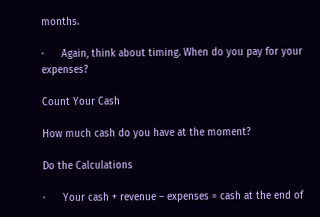months.

·      Again, think about timing. When do you pay for your expenses?

Count Your Cash

How much cash do you have at the moment?

Do the Calculations

·      Your cash + revenue – expenses = cash at the end of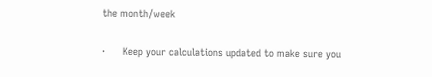the month/week

·      Keep your calculations updated to make sure you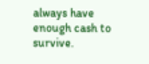always have enough cash to survive.